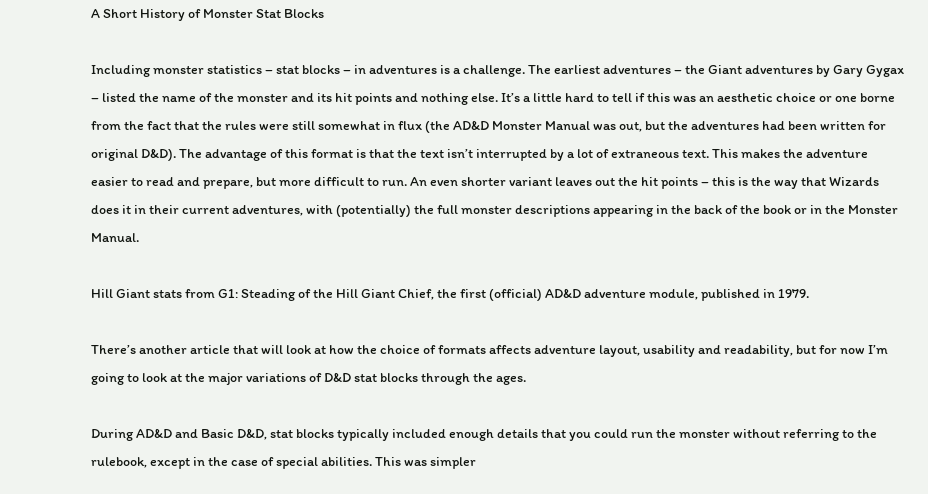A Short History of Monster Stat Blocks

Including monster statistics – stat blocks – in adventures is a challenge. The earliest adventures – the Giant adventures by Gary Gygax – listed the name of the monster and its hit points and nothing else. It’s a little hard to tell if this was an aesthetic choice or one borne from the fact that the rules were still somewhat in flux (the AD&D Monster Manual was out, but the adventures had been written for original D&D). The advantage of this format is that the text isn’t interrupted by a lot of extraneous text. This makes the adventure easier to read and prepare, but more difficult to run. An even shorter variant leaves out the hit points – this is the way that Wizards does it in their current adventures, with (potentially) the full monster descriptions appearing in the back of the book or in the Monster Manual.

Hill Giant stats from G1: Steading of the Hill Giant Chief, the first (official) AD&D adventure module, published in 1979.

There’s another article that will look at how the choice of formats affects adventure layout, usability and readability, but for now I’m going to look at the major variations of D&D stat blocks through the ages.

During AD&D and Basic D&D, stat blocks typically included enough details that you could run the monster without referring to the rulebook, except in the case of special abilities. This was simpler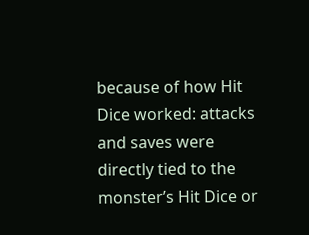because of how Hit Dice worked: attacks and saves were directly tied to the monster’s Hit Dice or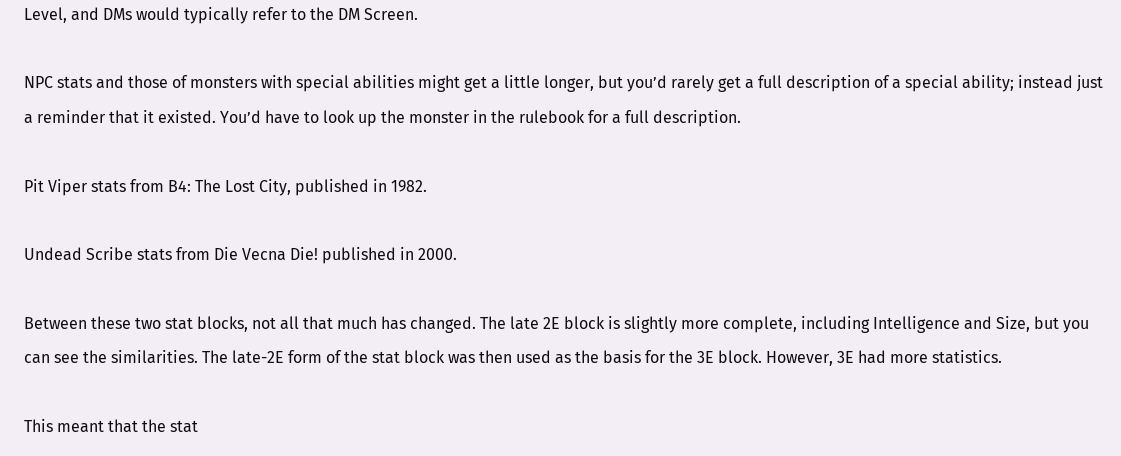Level, and DMs would typically refer to the DM Screen.

NPC stats and those of monsters with special abilities might get a little longer, but you’d rarely get a full description of a special ability; instead just a reminder that it existed. You’d have to look up the monster in the rulebook for a full description.

Pit Viper stats from B4: The Lost City, published in 1982.

Undead Scribe stats from Die Vecna Die! published in 2000.

Between these two stat blocks, not all that much has changed. The late 2E block is slightly more complete, including Intelligence and Size, but you can see the similarities. The late-2E form of the stat block was then used as the basis for the 3E block. However, 3E had more statistics.

This meant that the stat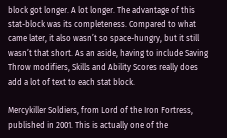block got longer. A lot longer. The advantage of this stat-block was its completeness. Compared to what came later, it also wasn’t so space-hungry, but it still wasn’t that short. As an aside, having to include Saving Throw modifiers, Skills and Ability Scores really does add a lot of text to each stat block.

Mercykiller Soldiers, from Lord of the Iron Fortress, published in 2001. This is actually one of the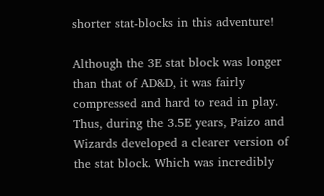shorter stat-blocks in this adventure!

Although the 3E stat block was longer than that of AD&D, it was fairly compressed and hard to read in play. Thus, during the 3.5E years, Paizo and Wizards developed a clearer version of the stat block. Which was incredibly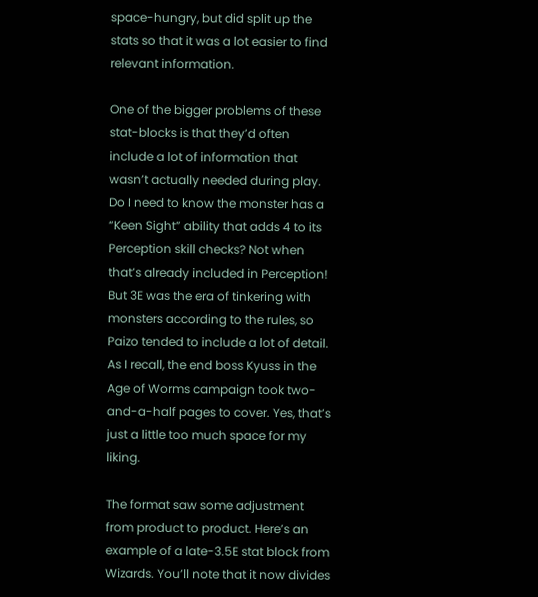space-hungry, but did split up the stats so that it was a lot easier to find relevant information.

One of the bigger problems of these stat-blocks is that they’d often include a lot of information that wasn’t actually needed during play. Do I need to know the monster has a “Keen Sight” ability that adds 4 to its Perception skill checks? Not when that’s already included in Perception! But 3E was the era of tinkering with monsters according to the rules, so Paizo tended to include a lot of detail. As I recall, the end boss Kyuss in the Age of Worms campaign took two-and-a-half pages to cover. Yes, that’s just a little too much space for my liking.

The format saw some adjustment from product to product. Here’s an example of a late-3.5E stat block from Wizards. You’ll note that it now divides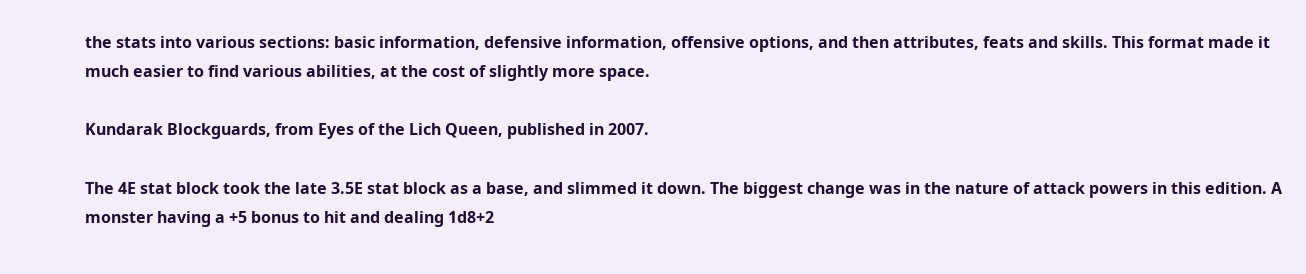the stats into various sections: basic information, defensive information, offensive options, and then attributes, feats and skills. This format made it much easier to find various abilities, at the cost of slightly more space.

Kundarak Blockguards, from Eyes of the Lich Queen, published in 2007.

The 4E stat block took the late 3.5E stat block as a base, and slimmed it down. The biggest change was in the nature of attack powers in this edition. A monster having a +5 bonus to hit and dealing 1d8+2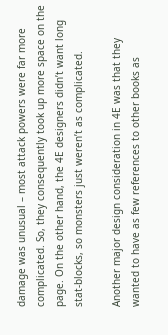damage was unusual – most attack powers were far more complicated. So, they consequently took up more space on the page. On the other hand, the 4E designers didn’t want long stat-blocks, so monsters just weren’t as complicated.

Another major design consideration in 4E was that they wanted to have as few references to other books as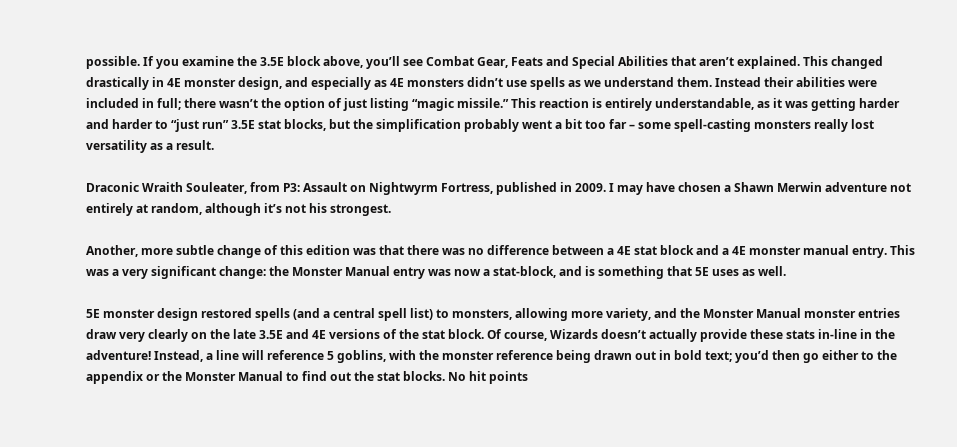possible. If you examine the 3.5E block above, you’ll see Combat Gear, Feats and Special Abilities that aren’t explained. This changed drastically in 4E monster design, and especially as 4E monsters didn’t use spells as we understand them. Instead their abilities were included in full; there wasn’t the option of just listing “magic missile.” This reaction is entirely understandable, as it was getting harder and harder to “just run” 3.5E stat blocks, but the simplification probably went a bit too far – some spell-casting monsters really lost versatility as a result.

Draconic Wraith Souleater, from P3: Assault on Nightwyrm Fortress, published in 2009. I may have chosen a Shawn Merwin adventure not entirely at random, although it’s not his strongest.

Another, more subtle change of this edition was that there was no difference between a 4E stat block and a 4E monster manual entry. This was a very significant change: the Monster Manual entry was now a stat-block, and is something that 5E uses as well.

5E monster design restored spells (and a central spell list) to monsters, allowing more variety, and the Monster Manual monster entries draw very clearly on the late 3.5E and 4E versions of the stat block. Of course, Wizards doesn’t actually provide these stats in-line in the adventure! Instead, a line will reference 5 goblins, with the monster reference being drawn out in bold text; you’d then go either to the appendix or the Monster Manual to find out the stat blocks. No hit points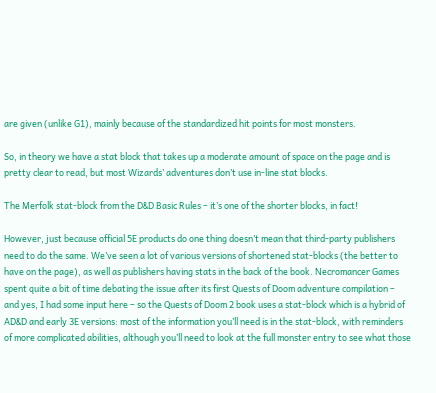are given (unlike G1), mainly because of the standardized hit points for most monsters.

So, in theory we have a stat block that takes up a moderate amount of space on the page and is pretty clear to read, but most Wizards’ adventures don’t use in-line stat blocks.

The Merfolk stat-block from the D&D Basic Rules – it’s one of the shorter blocks, in fact!

However, just because official 5E products do one thing doesn’t mean that third-party publishers need to do the same. We’ve seen a lot of various versions of shortened stat-blocks (the better to have on the page), as well as publishers having stats in the back of the book. Necromancer Games spent quite a bit of time debating the issue after its first Quests of Doom adventure compilation – and yes, I had some input here – so the Quests of Doom 2 book uses a stat-block which is a hybrid of AD&D and early 3E versions: most of the information you’ll need is in the stat-block, with reminders of more complicated abilities, although you’ll need to look at the full monster entry to see what those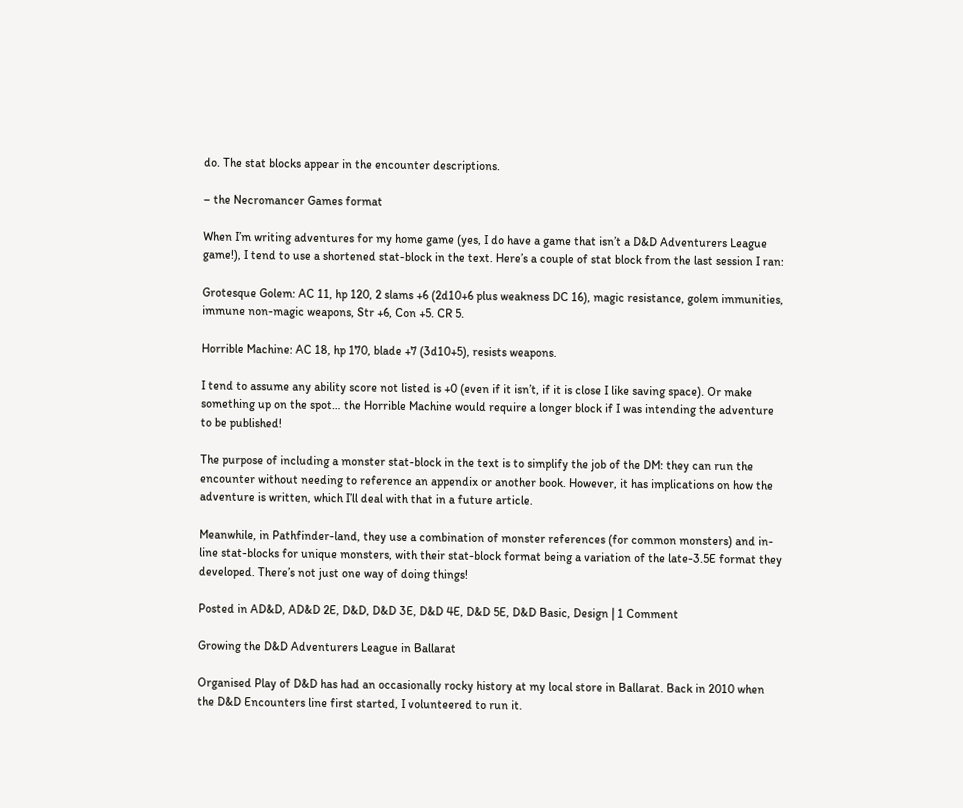do. The stat blocks appear in the encounter descriptions.

– the Necromancer Games format

When I’m writing adventures for my home game (yes, I do have a game that isn’t a D&D Adventurers League game!), I tend to use a shortened stat-block in the text. Here’s a couple of stat block from the last session I ran:

Grotesque Golem: AC 11, hp 120, 2 slams +6 (2d10+6 plus weakness DC 16), magic resistance, golem immunities, immune non-magic weapons, Str +6, Con +5. CR 5.

Horrible Machine: AC 18, hp 170, blade +7 (3d10+5), resists weapons.

I tend to assume any ability score not listed is +0 (even if it isn’t, if it is close I like saving space). Or make something up on the spot… the Horrible Machine would require a longer block if I was intending the adventure to be published!

The purpose of including a monster stat-block in the text is to simplify the job of the DM: they can run the encounter without needing to reference an appendix or another book. However, it has implications on how the adventure is written, which I’ll deal with that in a future article.

Meanwhile, in Pathfinder-land, they use a combination of monster references (for common monsters) and in-line stat-blocks for unique monsters, with their stat-block format being a variation of the late-3.5E format they developed. There’s not just one way of doing things!

Posted in AD&D, AD&D 2E, D&D, D&D 3E, D&D 4E, D&D 5E, D&D Basic, Design | 1 Comment

Growing the D&D Adventurers League in Ballarat

Organised Play of D&D has had an occasionally rocky history at my local store in Ballarat. Back in 2010 when the D&D Encounters line first started, I volunteered to run it.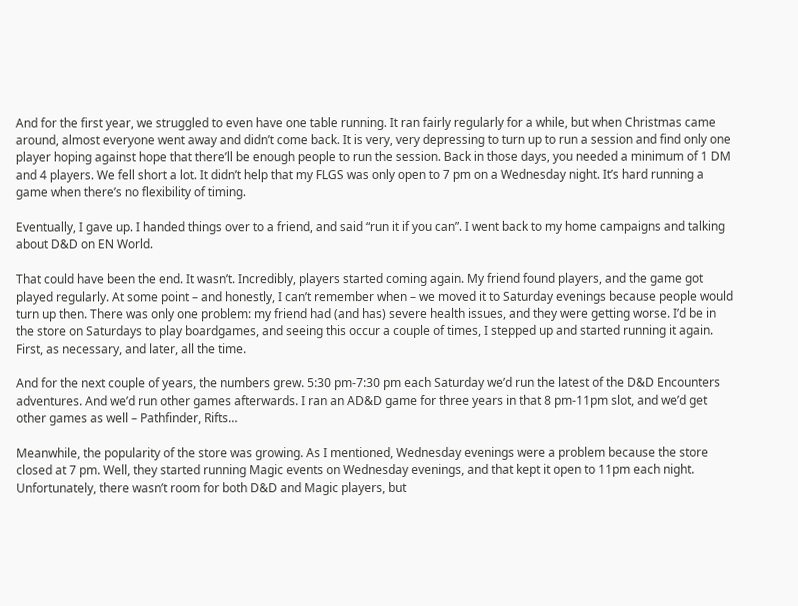And for the first year, we struggled to even have one table running. It ran fairly regularly for a while, but when Christmas came around, almost everyone went away and didn’t come back. It is very, very depressing to turn up to run a session and find only one player hoping against hope that there’ll be enough people to run the session. Back in those days, you needed a minimum of 1 DM and 4 players. We fell short a lot. It didn’t help that my FLGS was only open to 7 pm on a Wednesday night. It’s hard running a game when there’s no flexibility of timing.

Eventually, I gave up. I handed things over to a friend, and said “run it if you can”. I went back to my home campaigns and talking about D&D on EN World.

That could have been the end. It wasn’t. Incredibly, players started coming again. My friend found players, and the game got played regularly. At some point – and honestly, I can’t remember when – we moved it to Saturday evenings because people would turn up then. There was only one problem: my friend had (and has) severe health issues, and they were getting worse. I’d be in the store on Saturdays to play boardgames, and seeing this occur a couple of times, I stepped up and started running it again. First, as necessary, and later, all the time.

And for the next couple of years, the numbers grew. 5:30 pm-7:30 pm each Saturday we’d run the latest of the D&D Encounters adventures. And we’d run other games afterwards. I ran an AD&D game for three years in that 8 pm-11pm slot, and we’d get other games as well – Pathfinder, Rifts…

Meanwhile, the popularity of the store was growing. As I mentioned, Wednesday evenings were a problem because the store closed at 7 pm. Well, they started running Magic events on Wednesday evenings, and that kept it open to 11pm each night. Unfortunately, there wasn’t room for both D&D and Magic players, but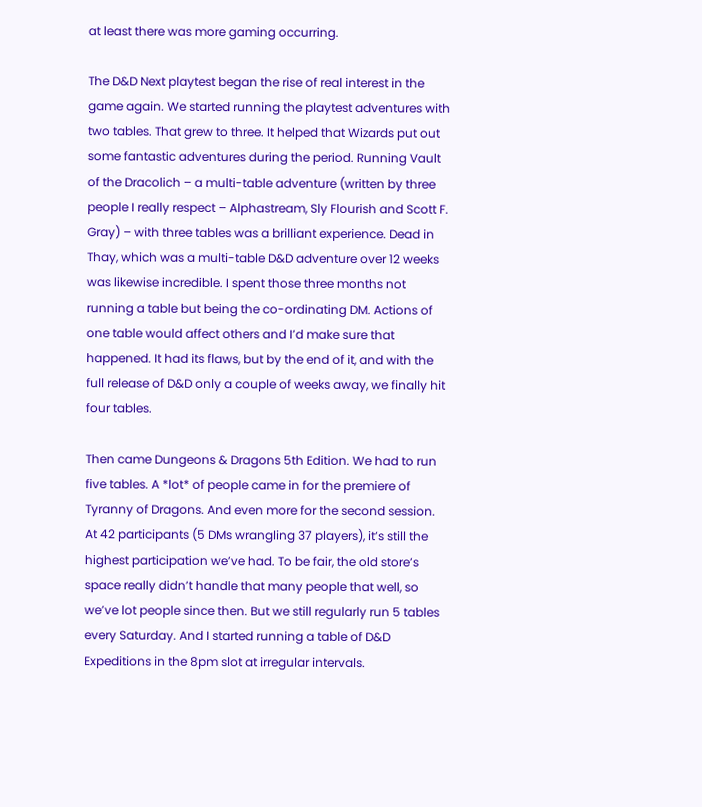at least there was more gaming occurring.

The D&D Next playtest began the rise of real interest in the game again. We started running the playtest adventures with two tables. That grew to three. It helped that Wizards put out some fantastic adventures during the period. Running Vault of the Dracolich – a multi-table adventure (written by three people I really respect – Alphastream, Sly Flourish and Scott F. Gray) – with three tables was a brilliant experience. Dead in Thay, which was a multi-table D&D adventure over 12 weeks was likewise incredible. I spent those three months not running a table but being the co-ordinating DM. Actions of one table would affect others and I’d make sure that happened. It had its flaws, but by the end of it, and with the full release of D&D only a couple of weeks away, we finally hit four tables.

Then came Dungeons & Dragons 5th Edition. We had to run five tables. A *lot* of people came in for the premiere of Tyranny of Dragons. And even more for the second session. At 42 participants (5 DMs wrangling 37 players), it’s still the highest participation we’ve had. To be fair, the old store’s space really didn’t handle that many people that well, so we’ve lot people since then. But we still regularly run 5 tables every Saturday. And I started running a table of D&D Expeditions in the 8pm slot at irregular intervals.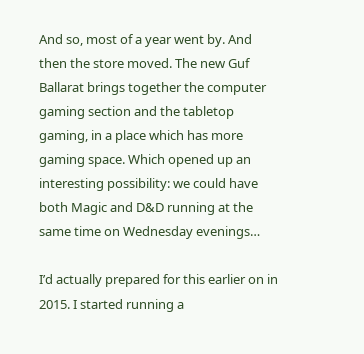And so, most of a year went by. And then the store moved. The new Guf Ballarat brings together the computer gaming section and the tabletop gaming, in a place which has more gaming space. Which opened up an interesting possibility: we could have both Magic and D&D running at the same time on Wednesday evenings…

I’d actually prepared for this earlier on in 2015. I started running a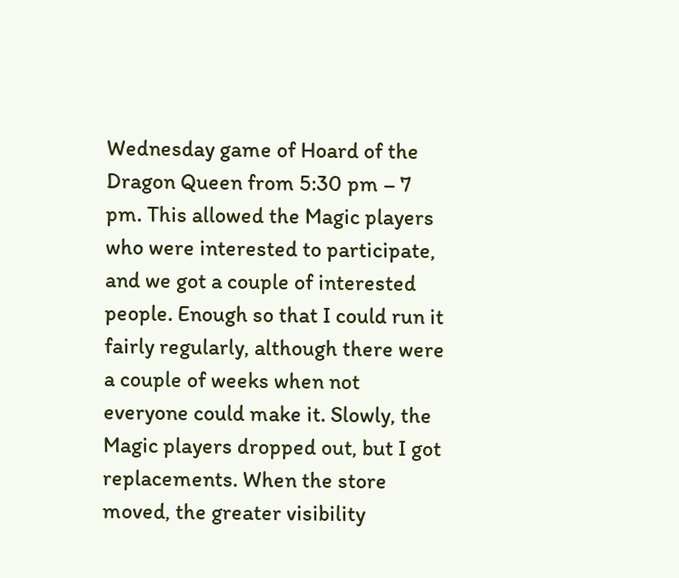Wednesday game of Hoard of the Dragon Queen from 5:30 pm – 7 pm. This allowed the Magic players who were interested to participate, and we got a couple of interested people. Enough so that I could run it fairly regularly, although there were a couple of weeks when not everyone could make it. Slowly, the Magic players dropped out, but I got replacements. When the store moved, the greater visibility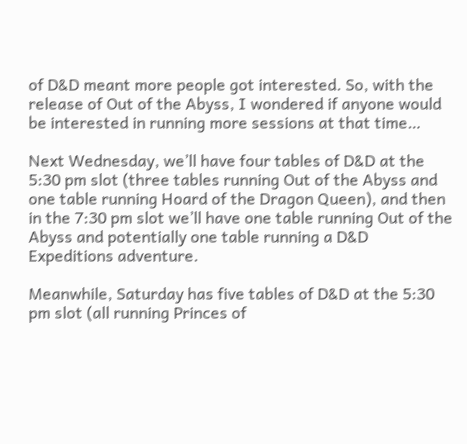of D&D meant more people got interested. So, with the release of Out of the Abyss, I wondered if anyone would be interested in running more sessions at that time…

Next Wednesday, we’ll have four tables of D&D at the 5:30 pm slot (three tables running Out of the Abyss and one table running Hoard of the Dragon Queen), and then in the 7:30 pm slot we’ll have one table running Out of the Abyss and potentially one table running a D&D Expeditions adventure.

Meanwhile, Saturday has five tables of D&D at the 5:30 pm slot (all running Princes of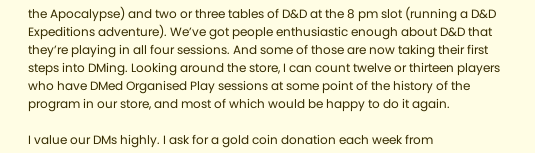the Apocalypse) and two or three tables of D&D at the 8 pm slot (running a D&D Expeditions adventure). We’ve got people enthusiastic enough about D&D that they’re playing in all four sessions. And some of those are now taking their first steps into DMing. Looking around the store, I can count twelve or thirteen players who have DMed Organised Play sessions at some point of the history of the program in our store, and most of which would be happy to do it again.

I value our DMs highly. I ask for a gold coin donation each week from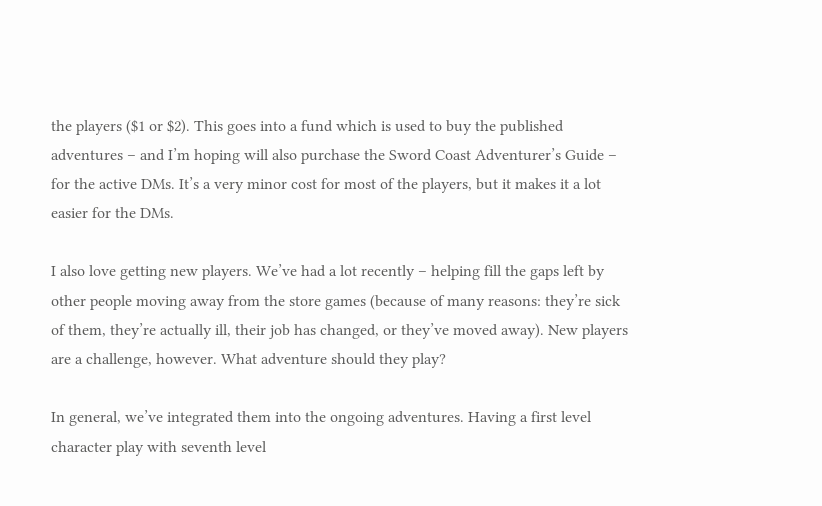the players ($1 or $2). This goes into a fund which is used to buy the published adventures – and I’m hoping will also purchase the Sword Coast Adventurer’s Guide – for the active DMs. It’s a very minor cost for most of the players, but it makes it a lot easier for the DMs.

I also love getting new players. We’ve had a lot recently – helping fill the gaps left by other people moving away from the store games (because of many reasons: they’re sick of them, they’re actually ill, their job has changed, or they’ve moved away). New players are a challenge, however. What adventure should they play?

In general, we’ve integrated them into the ongoing adventures. Having a first level character play with seventh level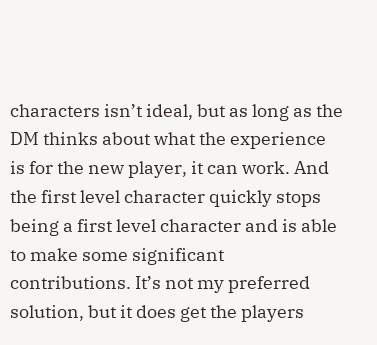characters isn’t ideal, but as long as the DM thinks about what the experience is for the new player, it can work. And the first level character quickly stops being a first level character and is able to make some significant contributions. It’s not my preferred solution, but it does get the players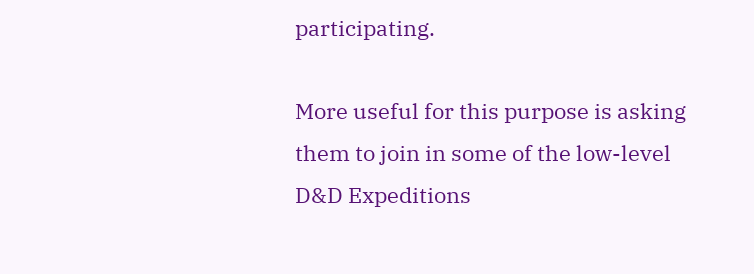participating.

More useful for this purpose is asking them to join in some of the low-level D&D Expeditions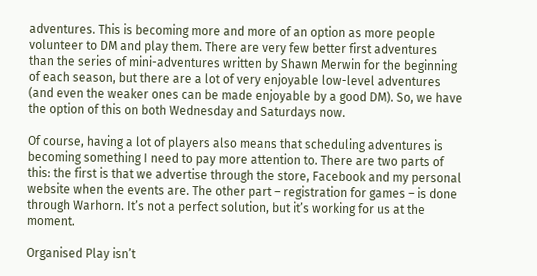adventures. This is becoming more and more of an option as more people volunteer to DM and play them. There are very few better first adventures than the series of mini-adventures written by Shawn Merwin for the beginning of each season, but there are a lot of very enjoyable low-level adventures (and even the weaker ones can be made enjoyable by a good DM). So, we have the option of this on both Wednesday and Saturdays now.

Of course, having a lot of players also means that scheduling adventures is becoming something I need to pay more attention to. There are two parts of this: the first is that we advertise through the store, Facebook and my personal website when the events are. The other part – registration for games – is done through Warhorn. It’s not a perfect solution, but it’s working for us at the moment.

Organised Play isn’t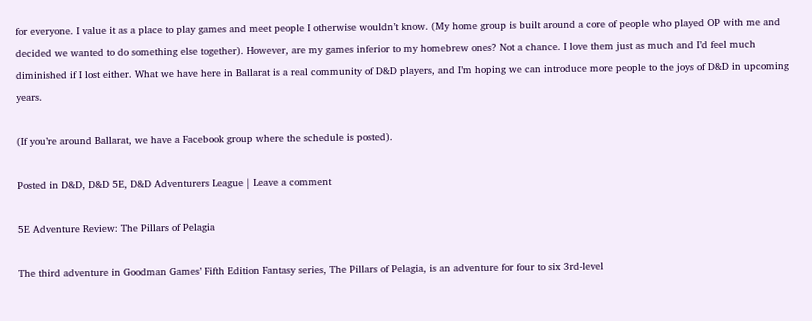for everyone. I value it as a place to play games and meet people I otherwise wouldn’t know. (My home group is built around a core of people who played OP with me and decided we wanted to do something else together). However, are my games inferior to my homebrew ones? Not a chance. I love them just as much and I’d feel much diminished if I lost either. What we have here in Ballarat is a real community of D&D players, and I’m hoping we can introduce more people to the joys of D&D in upcoming years.

(If you’re around Ballarat, we have a Facebook group where the schedule is posted).

Posted in D&D, D&D 5E, D&D Adventurers League | Leave a comment

5E Adventure Review: The Pillars of Pelagia

The third adventure in Goodman Games’ Fifth Edition Fantasy series, The Pillars of Pelagia, is an adventure for four to six 3rd-level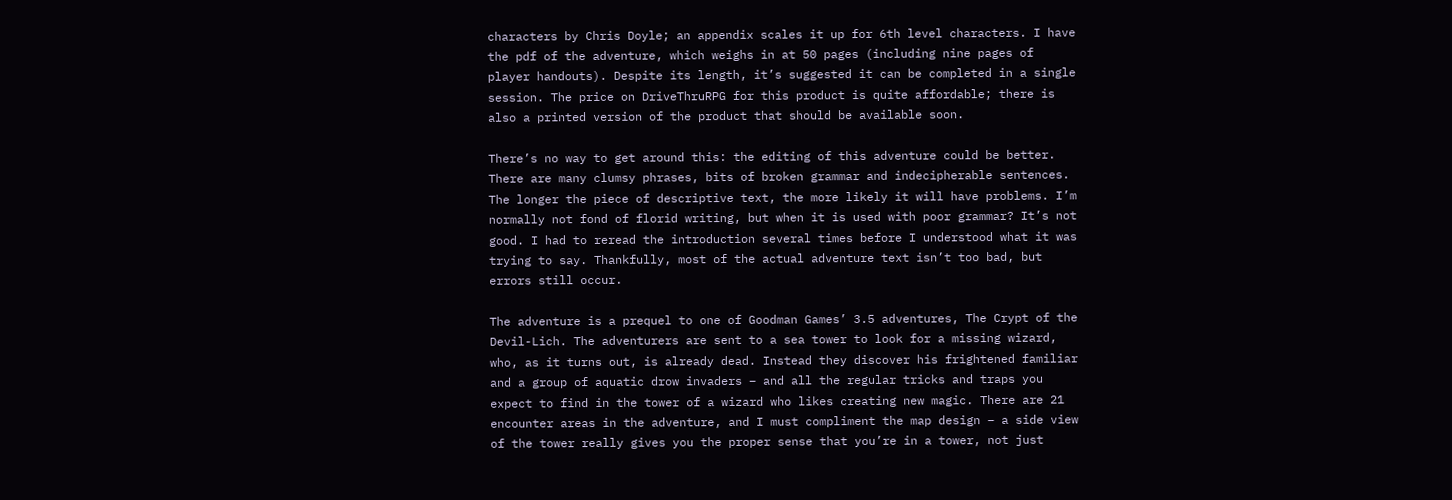characters by Chris Doyle; an appendix scales it up for 6th level characters. I have the pdf of the adventure, which weighs in at 50 pages (including nine pages of player handouts). Despite its length, it’s suggested it can be completed in a single session. The price on DriveThruRPG for this product is quite affordable; there is also a printed version of the product that should be available soon.

There’s no way to get around this: the editing of this adventure could be better. There are many clumsy phrases, bits of broken grammar and indecipherable sentences. The longer the piece of descriptive text, the more likely it will have problems. I’m normally not fond of florid writing, but when it is used with poor grammar? It’s not good. I had to reread the introduction several times before I understood what it was trying to say. Thankfully, most of the actual adventure text isn’t too bad, but errors still occur.

The adventure is a prequel to one of Goodman Games’ 3.5 adventures, The Crypt of the Devil-Lich. The adventurers are sent to a sea tower to look for a missing wizard, who, as it turns out, is already dead. Instead they discover his frightened familiar and a group of aquatic drow invaders – and all the regular tricks and traps you expect to find in the tower of a wizard who likes creating new magic. There are 21 encounter areas in the adventure, and I must compliment the map design – a side view of the tower really gives you the proper sense that you’re in a tower, not just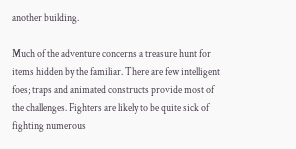another building.

Much of the adventure concerns a treasure hunt for items hidden by the familiar. There are few intelligent foes; traps and animated constructs provide most of the challenges. Fighters are likely to be quite sick of fighting numerous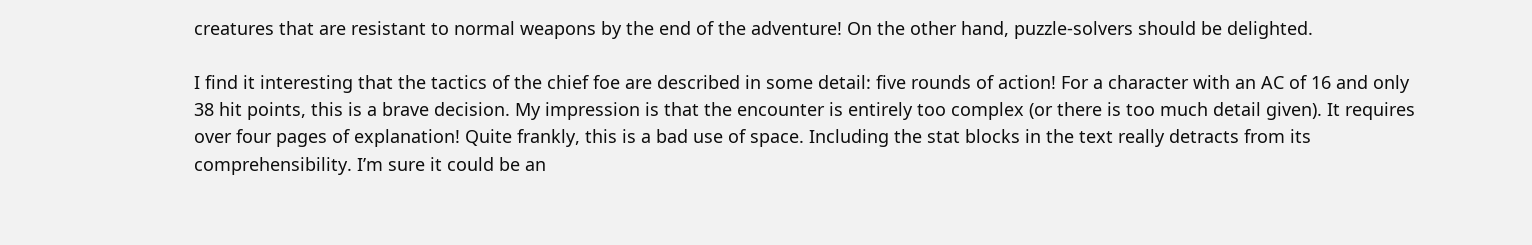creatures that are resistant to normal weapons by the end of the adventure! On the other hand, puzzle-solvers should be delighted.

I find it interesting that the tactics of the chief foe are described in some detail: five rounds of action! For a character with an AC of 16 and only 38 hit points, this is a brave decision. My impression is that the encounter is entirely too complex (or there is too much detail given). It requires over four pages of explanation! Quite frankly, this is a bad use of space. Including the stat blocks in the text really detracts from its comprehensibility. I’m sure it could be an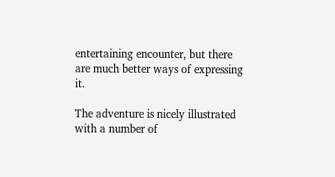entertaining encounter, but there are much better ways of expressing it.

The adventure is nicely illustrated with a number of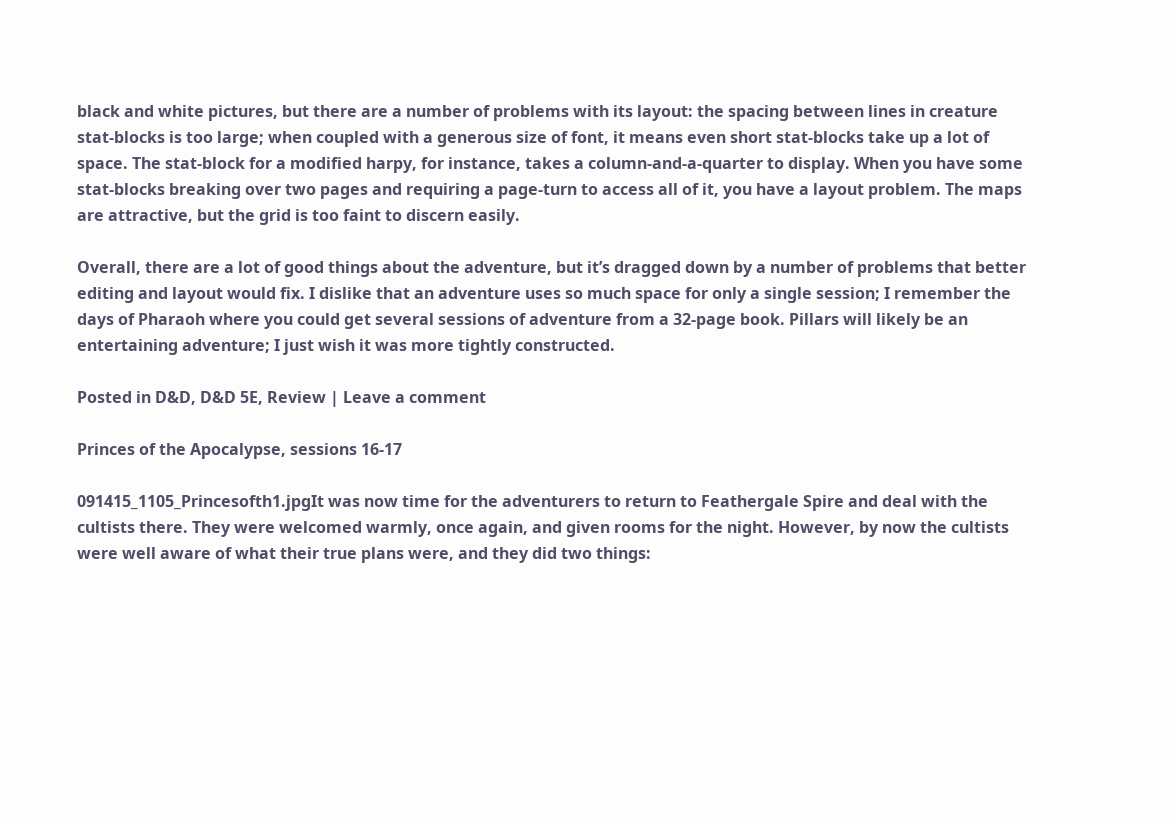black and white pictures, but there are a number of problems with its layout: the spacing between lines in creature stat-blocks is too large; when coupled with a generous size of font, it means even short stat-blocks take up a lot of space. The stat-block for a modified harpy, for instance, takes a column-and-a-quarter to display. When you have some stat-blocks breaking over two pages and requiring a page-turn to access all of it, you have a layout problem. The maps are attractive, but the grid is too faint to discern easily.

Overall, there are a lot of good things about the adventure, but it’s dragged down by a number of problems that better editing and layout would fix. I dislike that an adventure uses so much space for only a single session; I remember the days of Pharaoh where you could get several sessions of adventure from a 32-page book. Pillars will likely be an entertaining adventure; I just wish it was more tightly constructed.

Posted in D&D, D&D 5E, Review | Leave a comment

Princes of the Apocalypse, sessions 16-17

091415_1105_Princesofth1.jpgIt was now time for the adventurers to return to Feathergale Spire and deal with the cultists there. They were welcomed warmly, once again, and given rooms for the night. However, by now the cultists were well aware of what their true plans were, and they did two things: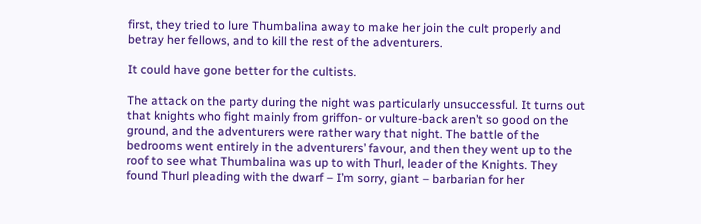first, they tried to lure Thumbalina away to make her join the cult properly and betray her fellows, and to kill the rest of the adventurers.

It could have gone better for the cultists.

The attack on the party during the night was particularly unsuccessful. It turns out that knights who fight mainly from griffon- or vulture-back aren’t so good on the ground, and the adventurers were rather wary that night. The battle of the bedrooms went entirely in the adventurers’ favour, and then they went up to the roof to see what Thumbalina was up to with Thurl, leader of the Knights. They found Thurl pleading with the dwarf – I’m sorry, giant – barbarian for her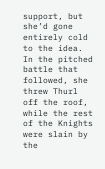support, but she’d gone entirely cold to the idea. In the pitched battle that followed, she threw Thurl off the roof, while the rest of the Knights were slain by the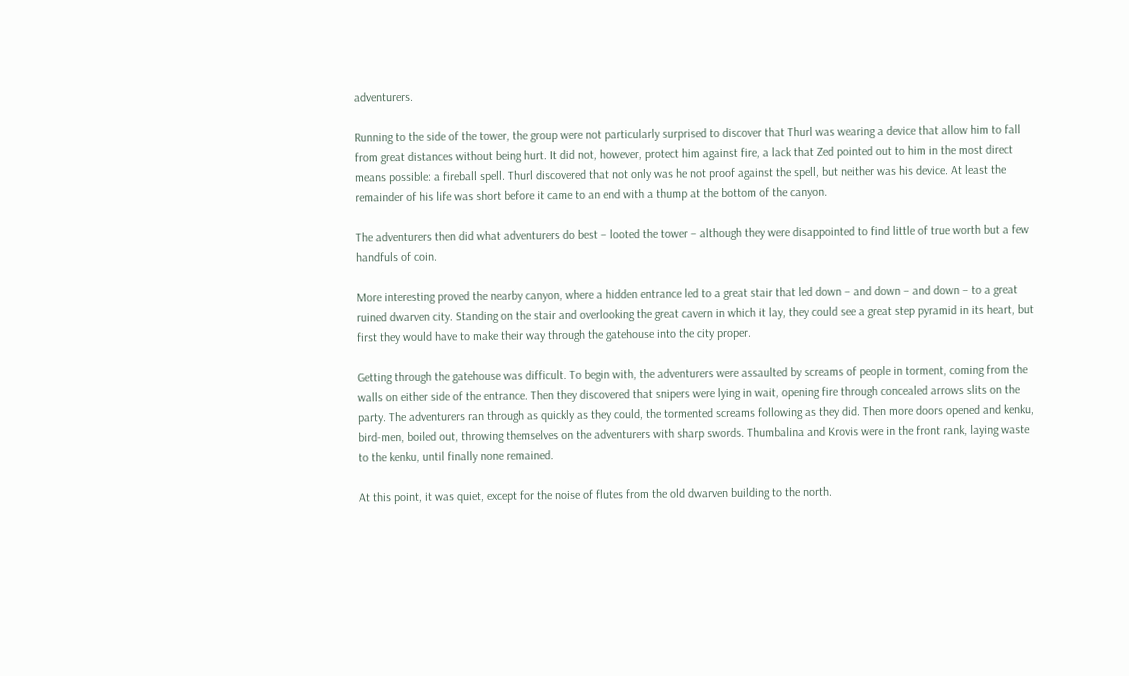adventurers.

Running to the side of the tower, the group were not particularly surprised to discover that Thurl was wearing a device that allow him to fall from great distances without being hurt. It did not, however, protect him against fire, a lack that Zed pointed out to him in the most direct means possible: a fireball spell. Thurl discovered that not only was he not proof against the spell, but neither was his device. At least the remainder of his life was short before it came to an end with a thump at the bottom of the canyon.

The adventurers then did what adventurers do best – looted the tower – although they were disappointed to find little of true worth but a few handfuls of coin.

More interesting proved the nearby canyon, where a hidden entrance led to a great stair that led down – and down – and down – to a great ruined dwarven city. Standing on the stair and overlooking the great cavern in which it lay, they could see a great step pyramid in its heart, but first they would have to make their way through the gatehouse into the city proper.

Getting through the gatehouse was difficult. To begin with, the adventurers were assaulted by screams of people in torment, coming from the walls on either side of the entrance. Then they discovered that snipers were lying in wait, opening fire through concealed arrows slits on the party. The adventurers ran through as quickly as they could, the tormented screams following as they did. Then more doors opened and kenku, bird-men, boiled out, throwing themselves on the adventurers with sharp swords. Thumbalina and Krovis were in the front rank, laying waste to the kenku, until finally none remained.

At this point, it was quiet, except for the noise of flutes from the old dwarven building to the north.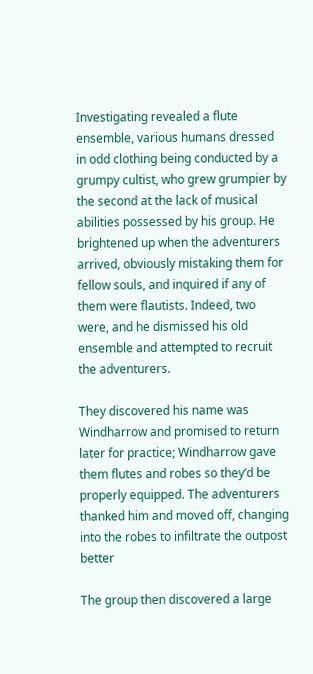Investigating revealed a flute ensemble, various humans dressed in odd clothing being conducted by a grumpy cultist, who grew grumpier by the second at the lack of musical abilities possessed by his group. He brightened up when the adventurers arrived, obviously mistaking them for fellow souls, and inquired if any of them were flautists. Indeed, two were, and he dismissed his old ensemble and attempted to recruit the adventurers.

They discovered his name was Windharrow and promised to return later for practice; Windharrow gave them flutes and robes so they’d be properly equipped. The adventurers thanked him and moved off, changing into the robes to infiltrate the outpost better

The group then discovered a large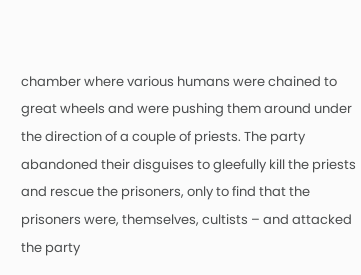chamber where various humans were chained to great wheels and were pushing them around under the direction of a couple of priests. The party abandoned their disguises to gleefully kill the priests and rescue the prisoners, only to find that the prisoners were, themselves, cultists – and attacked the party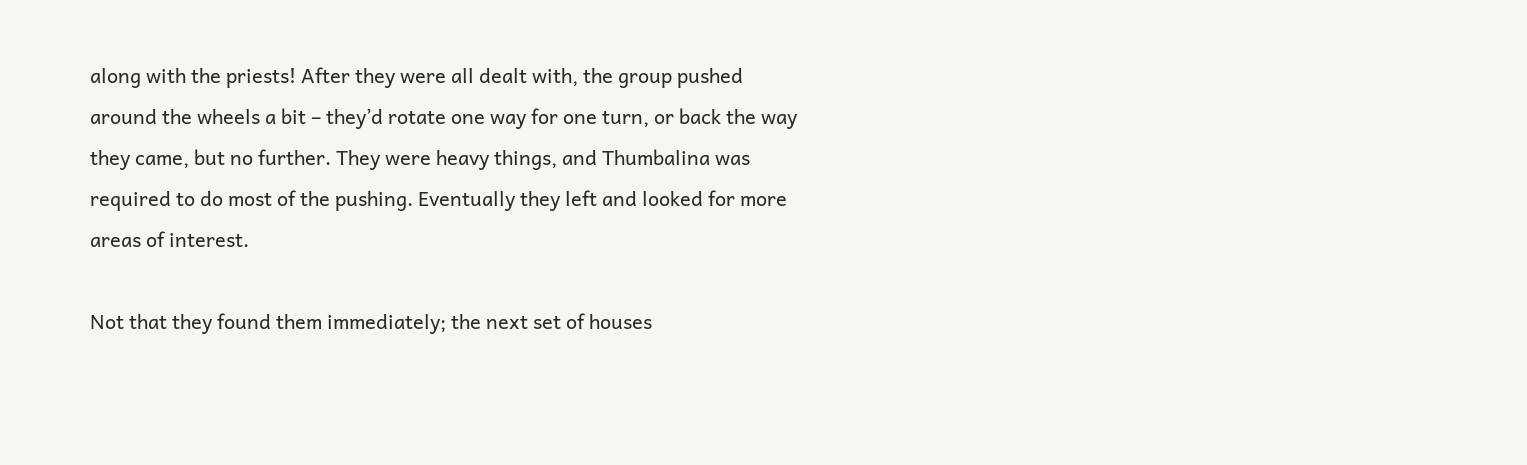along with the priests! After they were all dealt with, the group pushed around the wheels a bit – they’d rotate one way for one turn, or back the way they came, but no further. They were heavy things, and Thumbalina was required to do most of the pushing. Eventually they left and looked for more areas of interest.

Not that they found them immediately; the next set of houses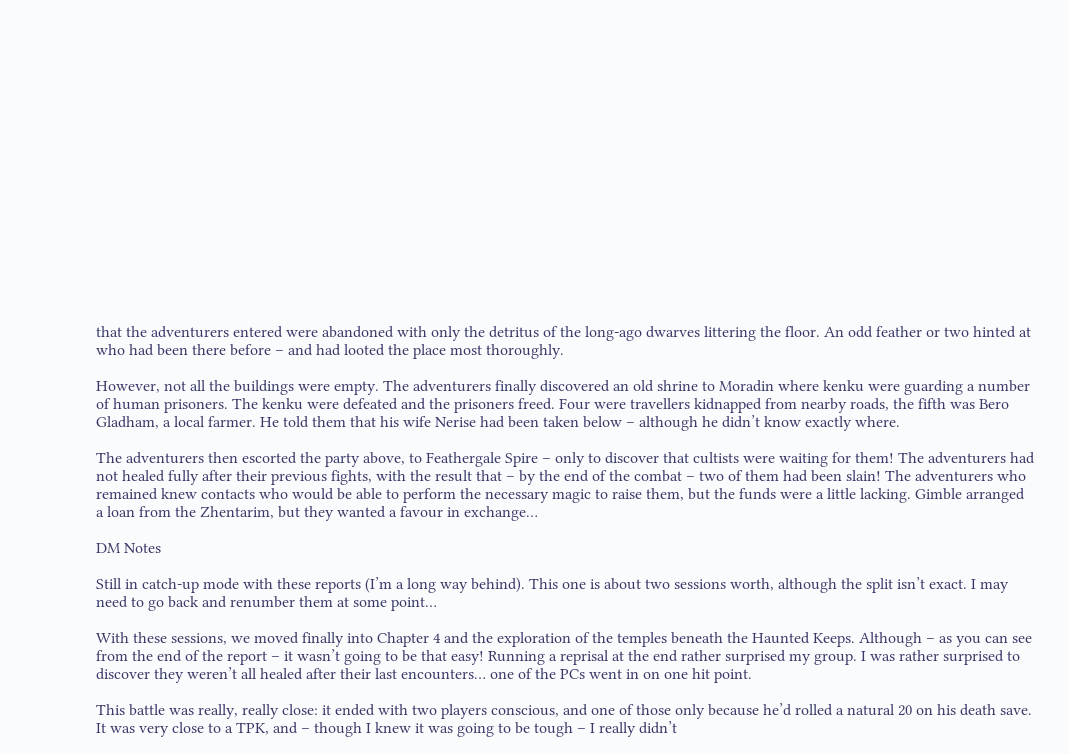that the adventurers entered were abandoned with only the detritus of the long-ago dwarves littering the floor. An odd feather or two hinted at who had been there before – and had looted the place most thoroughly.

However, not all the buildings were empty. The adventurers finally discovered an old shrine to Moradin where kenku were guarding a number of human prisoners. The kenku were defeated and the prisoners freed. Four were travellers kidnapped from nearby roads, the fifth was Bero Gladham, a local farmer. He told them that his wife Nerise had been taken below – although he didn’t know exactly where.

The adventurers then escorted the party above, to Feathergale Spire – only to discover that cultists were waiting for them! The adventurers had not healed fully after their previous fights, with the result that – by the end of the combat – two of them had been slain! The adventurers who remained knew contacts who would be able to perform the necessary magic to raise them, but the funds were a little lacking. Gimble arranged a loan from the Zhentarim, but they wanted a favour in exchange…

DM Notes

Still in catch-up mode with these reports (I’m a long way behind). This one is about two sessions worth, although the split isn’t exact. I may need to go back and renumber them at some point…

With these sessions, we moved finally into Chapter 4 and the exploration of the temples beneath the Haunted Keeps. Although – as you can see from the end of the report – it wasn’t going to be that easy! Running a reprisal at the end rather surprised my group. I was rather surprised to discover they weren’t all healed after their last encounters… one of the PCs went in on one hit point.

This battle was really, really close: it ended with two players conscious, and one of those only because he’d rolled a natural 20 on his death save. It was very close to a TPK, and – though I knew it was going to be tough – I really didn’t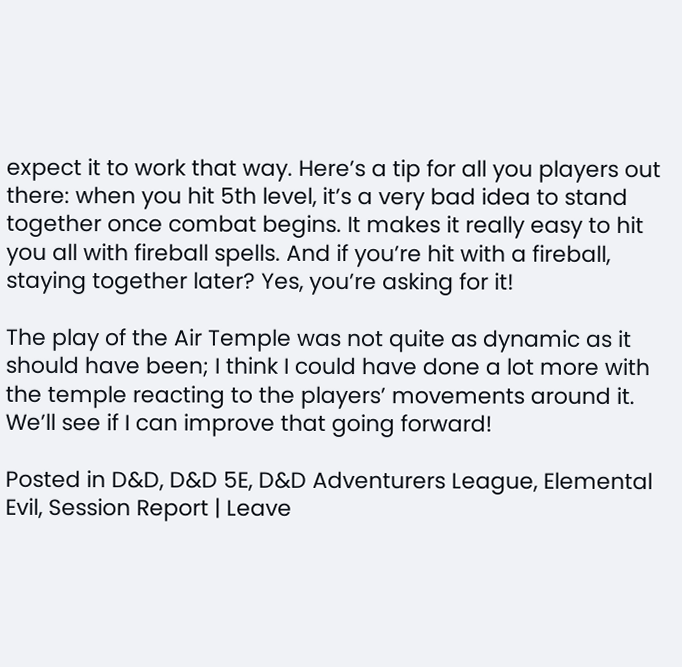expect it to work that way. Here’s a tip for all you players out there: when you hit 5th level, it’s a very bad idea to stand together once combat begins. It makes it really easy to hit you all with fireball spells. And if you’re hit with a fireball, staying together later? Yes, you’re asking for it!

The play of the Air Temple was not quite as dynamic as it should have been; I think I could have done a lot more with the temple reacting to the players’ movements around it. We’ll see if I can improve that going forward!

Posted in D&D, D&D 5E, D&D Adventurers League, Elemental Evil, Session Report | Leave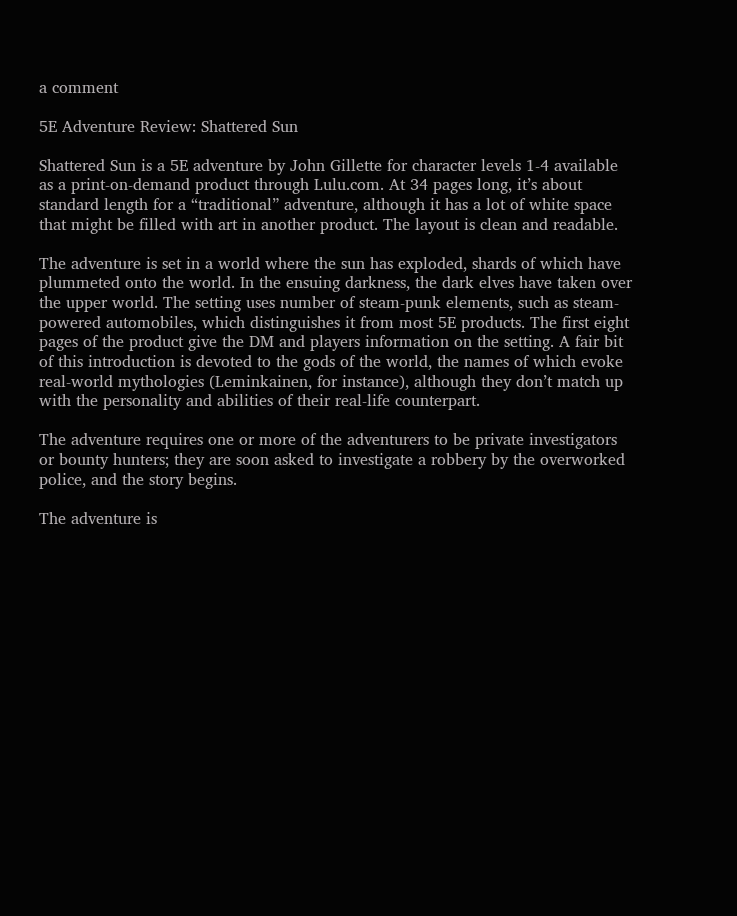a comment

5E Adventure Review: Shattered Sun

Shattered Sun is a 5E adventure by John Gillette for character levels 1-4 available as a print-on-demand product through Lulu.com. At 34 pages long, it’s about standard length for a “traditional” adventure, although it has a lot of white space that might be filled with art in another product. The layout is clean and readable.

The adventure is set in a world where the sun has exploded, shards of which have plummeted onto the world. In the ensuing darkness, the dark elves have taken over the upper world. The setting uses number of steam-punk elements, such as steam-powered automobiles, which distinguishes it from most 5E products. The first eight pages of the product give the DM and players information on the setting. A fair bit of this introduction is devoted to the gods of the world, the names of which evoke real-world mythologies (Leminkainen, for instance), although they don’t match up with the personality and abilities of their real-life counterpart.

The adventure requires one or more of the adventurers to be private investigators or bounty hunters; they are soon asked to investigate a robbery by the overworked police, and the story begins.

The adventure is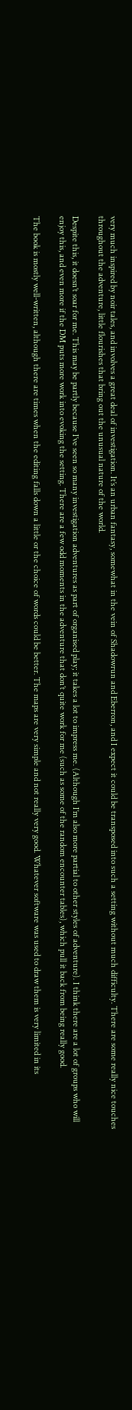very much inspired by noir tales, and involves a great deal of investigation. It’s an urban fantasy, somewhat in the vein of Shadowrun and Eberron, and I expect it could be transposed into such a setting without much difficulty. There are some really nice touches throughout the adventure, little flourishes that bring out the unusual nature of the world.

Despite this, it doesn’t soar for me. This may be partly because I’ve seen so many investigation adventures as part of organised play; it takes a lot to impress me. (Although I’m also more partial to other styles of adventure). I think there are a lot of groups who will enjoy this, and even more if the DM puts more work into evoking the setting. There are a few odd moments in the adventure that don’t quite work for me (such as some of the random encounter tables), which pull it back from being really good.

The book is mostly well-written, although there are times when the editing falls down a little or the choice of words could be better. The maps are very simple and not really very good. Whatever software was used to draw them is very limited in its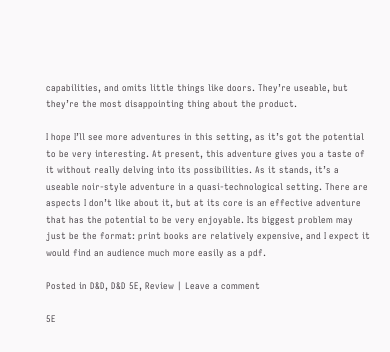capabilities, and omits little things like doors. They’re useable, but they’re the most disappointing thing about the product.

I hope I’ll see more adventures in this setting, as it’s got the potential to be very interesting. At present, this adventure gives you a taste of it without really delving into its possibilities. As it stands, it’s a useable noir-style adventure in a quasi-technological setting. There are aspects I don’t like about it, but at its core is an effective adventure that has the potential to be very enjoyable. Its biggest problem may just be the format: print books are relatively expensive, and I expect it would find an audience much more easily as a pdf.

Posted in D&D, D&D 5E, Review | Leave a comment

5E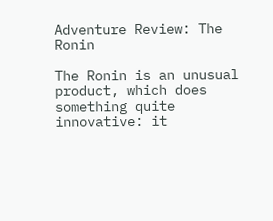Adventure Review: The Ronin

The Ronin is an unusual product, which does something quite innovative: it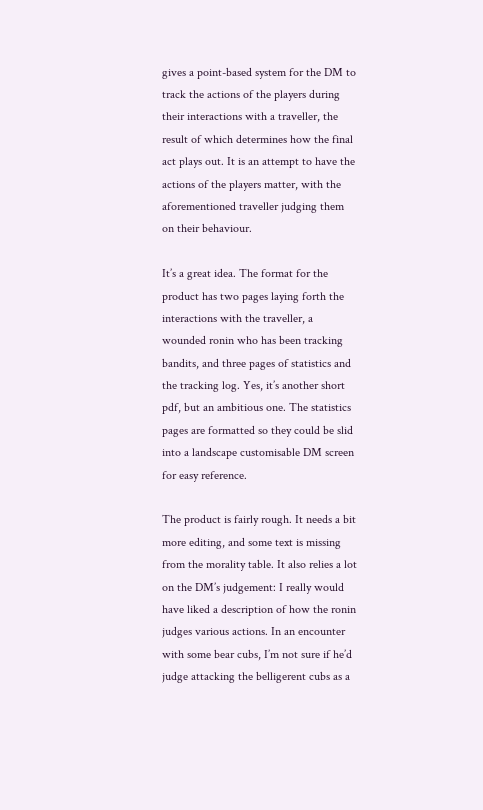gives a point-based system for the DM to track the actions of the players during their interactions with a traveller, the result of which determines how the final act plays out. It is an attempt to have the actions of the players matter, with the aforementioned traveller judging them on their behaviour.

It’s a great idea. The format for the product has two pages laying forth the interactions with the traveller, a wounded ronin who has been tracking bandits, and three pages of statistics and the tracking log. Yes, it’s another short pdf, but an ambitious one. The statistics pages are formatted so they could be slid into a landscape customisable DM screen for easy reference.

The product is fairly rough. It needs a bit more editing, and some text is missing from the morality table. It also relies a lot on the DM’s judgement: I really would have liked a description of how the ronin judges various actions. In an encounter with some bear cubs, I’m not sure if he’d judge attacking the belligerent cubs as a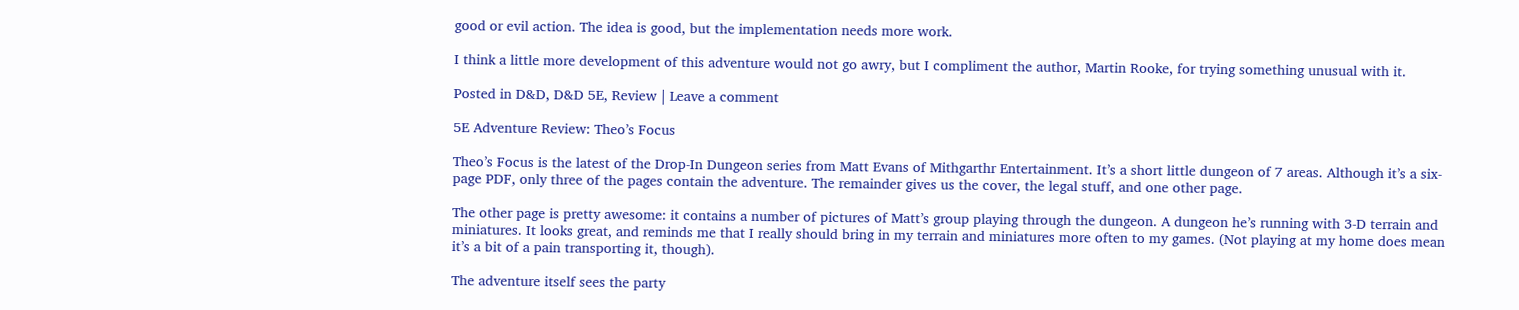good or evil action. The idea is good, but the implementation needs more work.

I think a little more development of this adventure would not go awry, but I compliment the author, Martin Rooke, for trying something unusual with it.

Posted in D&D, D&D 5E, Review | Leave a comment

5E Adventure Review: Theo’s Focus

Theo’s Focus is the latest of the Drop-In Dungeon series from Matt Evans of Mithgarthr Entertainment. It’s a short little dungeon of 7 areas. Although it’s a six-page PDF, only three of the pages contain the adventure. The remainder gives us the cover, the legal stuff, and one other page.

The other page is pretty awesome: it contains a number of pictures of Matt’s group playing through the dungeon. A dungeon he’s running with 3-D terrain and miniatures. It looks great, and reminds me that I really should bring in my terrain and miniatures more often to my games. (Not playing at my home does mean it’s a bit of a pain transporting it, though).

The adventure itself sees the party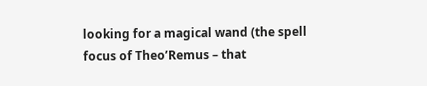looking for a magical wand (the spell focus of Theo’Remus – that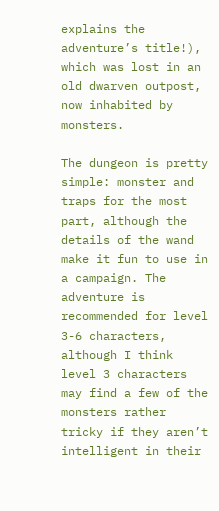explains the adventure’s title!), which was lost in an old dwarven outpost, now inhabited by monsters.

The dungeon is pretty simple: monster and traps for the most part, although the details of the wand make it fun to use in a campaign. The adventure is recommended for level 3-6 characters, although I think level 3 characters may find a few of the monsters rather tricky if they aren’t intelligent in their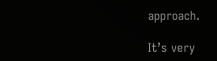approach.

It’s very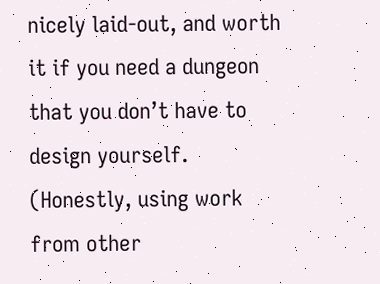nicely laid-out, and worth it if you need a dungeon that you don’t have to design yourself. (Honestly, using work from other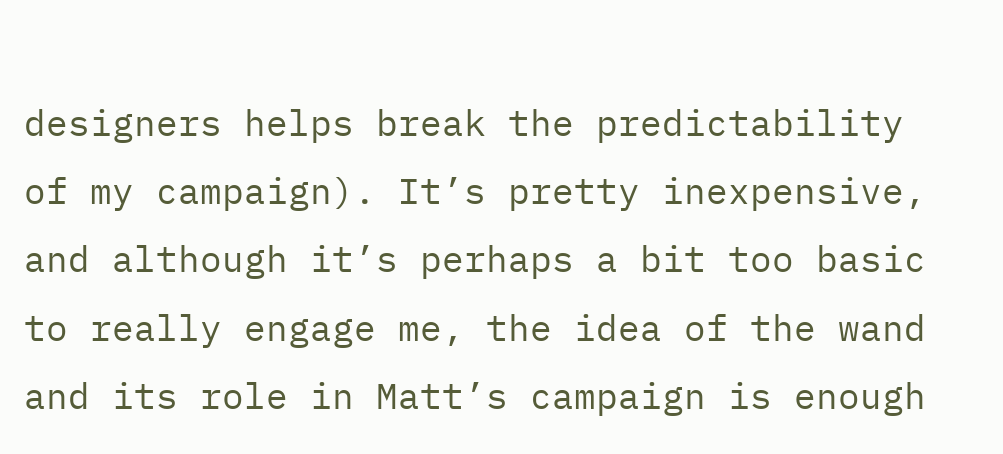designers helps break the predictability of my campaign). It’s pretty inexpensive, and although it’s perhaps a bit too basic to really engage me, the idea of the wand and its role in Matt’s campaign is enough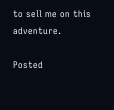to sell me on this adventure.

Posted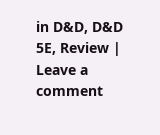in D&D, D&D 5E, Review | Leave a comment